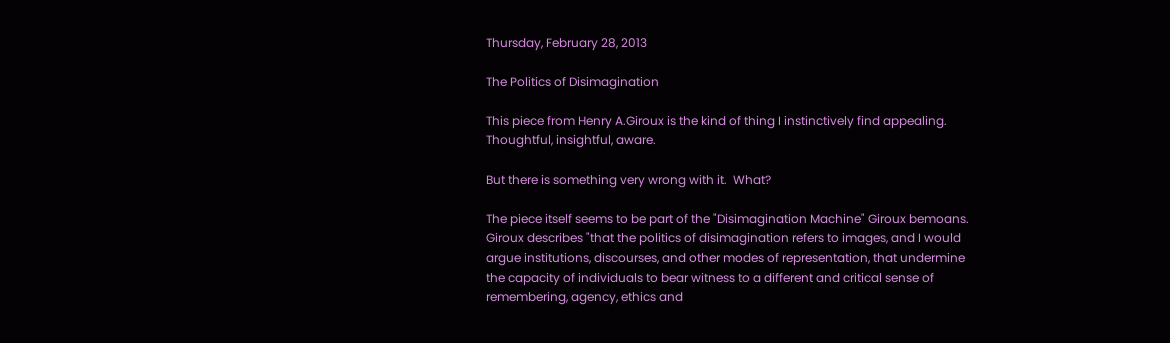Thursday, February 28, 2013

The Politics of Disimagination

This piece from Henry A.Giroux is the kind of thing I instinctively find appealing.  Thoughtful, insightful, aware.

But there is something very wrong with it.  What?

The piece itself seems to be part of the "Disimagination Machine" Giroux bemoans.  Giroux describes "that the politics of disimagination refers to images, and I would argue institutions, discourses, and other modes of representation, that undermine the capacity of individuals to bear witness to a different and critical sense of remembering, agency, ethics and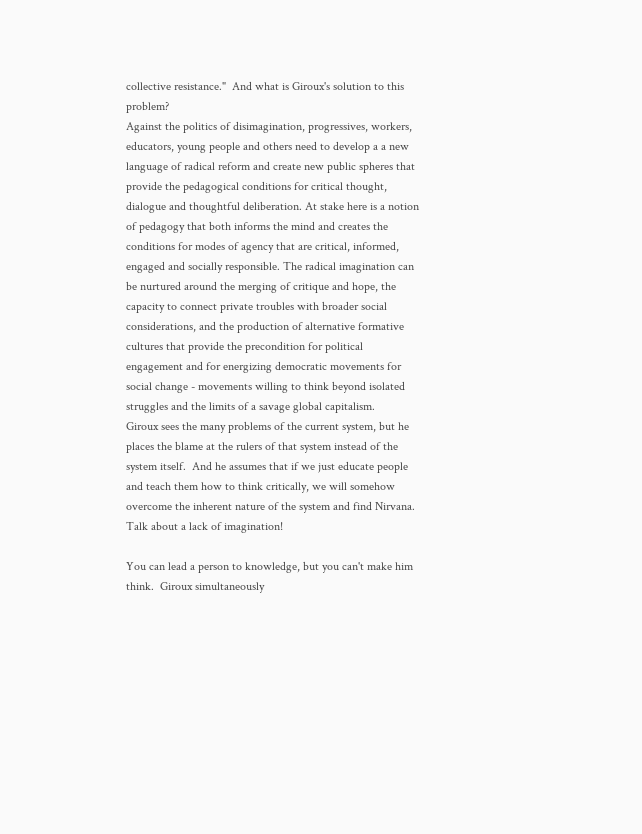collective resistance."  And what is Giroux's solution to this problem?
Against the politics of disimagination, progressives, workers, educators, young people and others need to develop a a new language of radical reform and create new public spheres that provide the pedagogical conditions for critical thought, dialogue and thoughtful deliberation. At stake here is a notion of pedagogy that both informs the mind and creates the conditions for modes of agency that are critical, informed, engaged and socially responsible. The radical imagination can be nurtured around the merging of critique and hope, the capacity to connect private troubles with broader social considerations, and the production of alternative formative cultures that provide the precondition for political engagement and for energizing democratic movements for social change - movements willing to think beyond isolated struggles and the limits of a savage global capitalism.
Giroux sees the many problems of the current system, but he places the blame at the rulers of that system instead of the system itself.  And he assumes that if we just educate people and teach them how to think critically, we will somehow overcome the inherent nature of the system and find Nirvana.  Talk about a lack of imagination!

You can lead a person to knowledge, but you can't make him think.  Giroux simultaneously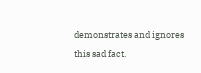demonstrates and ignores this sad fact.